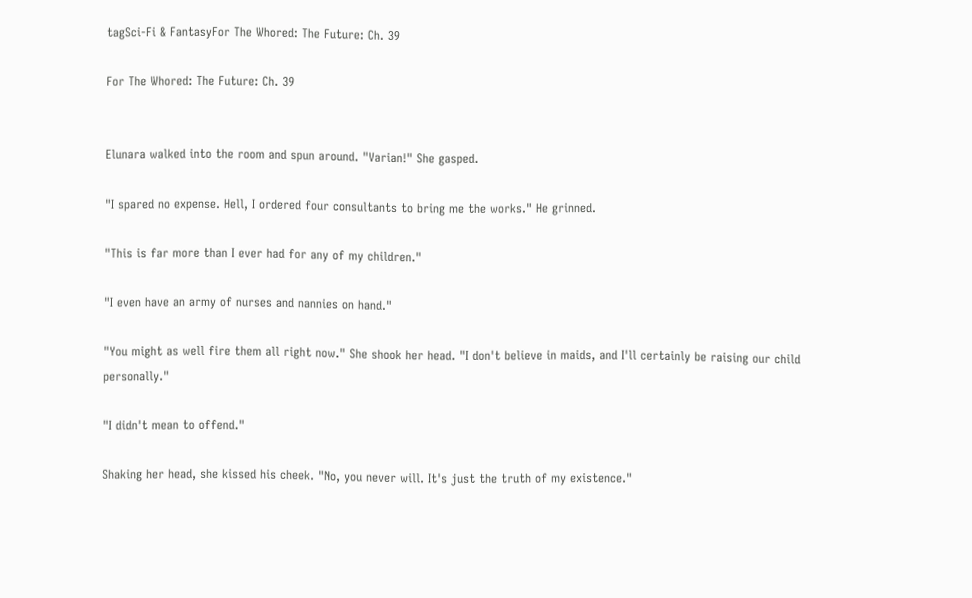tagSci-Fi & FantasyFor The Whored: The Future: Ch. 39

For The Whored: The Future: Ch. 39


Elunara walked into the room and spun around. "Varian!" She gasped.

"I spared no expense. Hell, I ordered four consultants to bring me the works." He grinned.

"This is far more than I ever had for any of my children."

"I even have an army of nurses and nannies on hand."

"You might as well fire them all right now." She shook her head. "I don't believe in maids, and I'll certainly be raising our child personally."

"I didn't mean to offend."

Shaking her head, she kissed his cheek. "No, you never will. It's just the truth of my existence."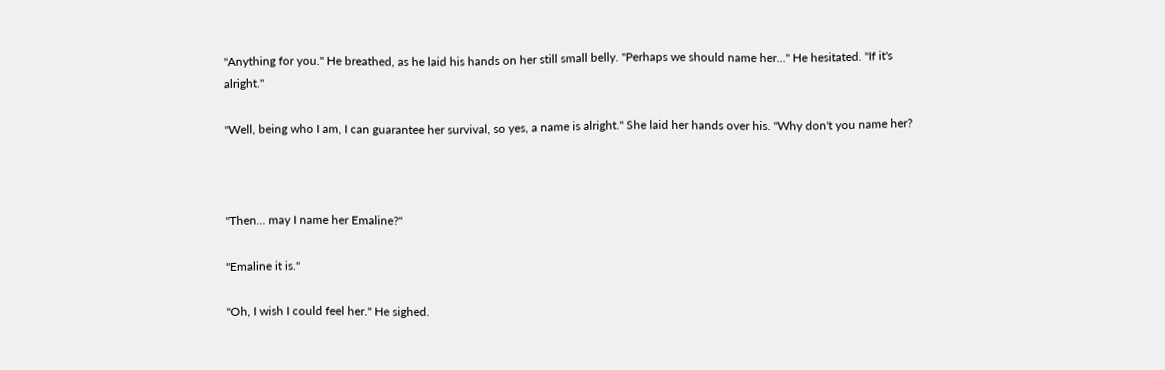"Anything for you." He breathed, as he laid his hands on her still small belly. "Perhaps we should name her..." He hesitated. "If it's alright."

"Well, being who I am, I can guarantee her survival, so yes, a name is alright." She laid her hands over his. "Why don't you name her?



"Then... may I name her Emaline?"

"Emaline it is."

"Oh, I wish I could feel her." He sighed.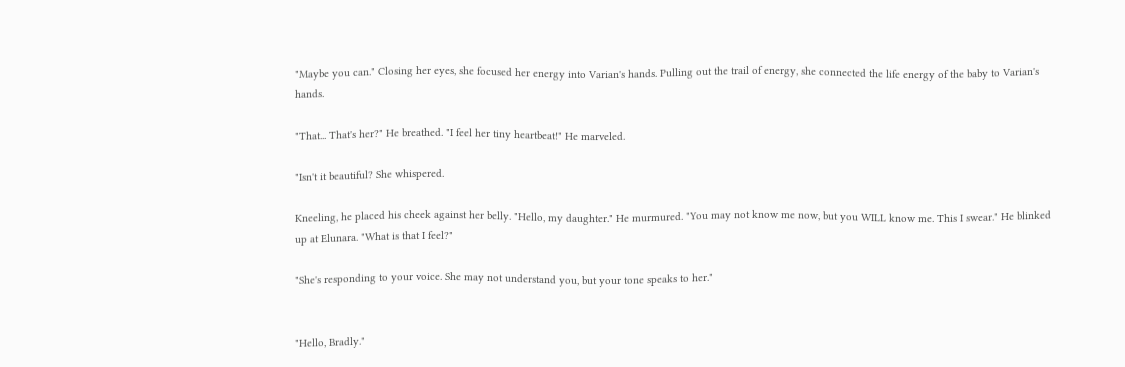"Maybe you can." Closing her eyes, she focused her energy into Varian's hands. Pulling out the trail of energy, she connected the life energy of the baby to Varian's hands.

"That... That's her?" He breathed. "I feel her tiny heartbeat!" He marveled.

"Isn't it beautiful? She whispered.

Kneeling, he placed his cheek against her belly. "Hello, my daughter." He murmured. "You may not know me now, but you WILL know me. This I swear." He blinked up at Elunara. "What is that I feel?"

"She's responding to your voice. She may not understand you, but your tone speaks to her."


"Hello, Bradly."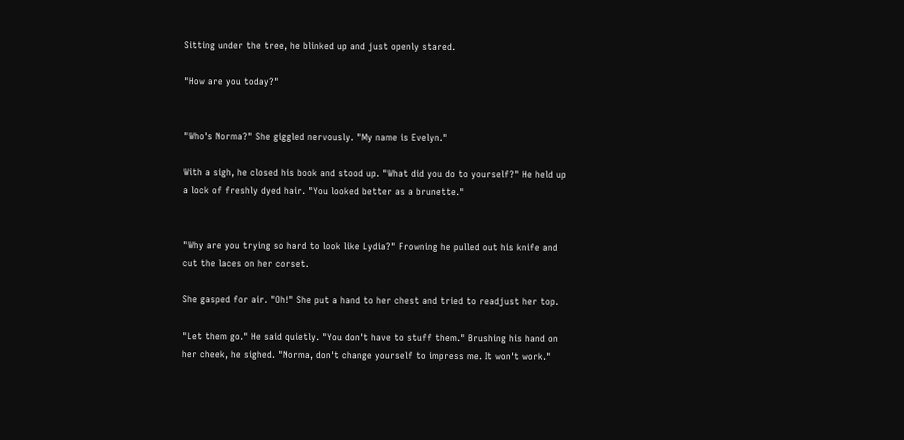Sitting under the tree, he blinked up and just openly stared.

"How are you today?"


"Who's Norma?" She giggled nervously. "My name is Evelyn."

With a sigh, he closed his book and stood up. "What did you do to yourself?" He held up a lock of freshly dyed hair. "You looked better as a brunette."


"Why are you trying so hard to look like Lydia?" Frowning he pulled out his knife and cut the laces on her corset.

She gasped for air. "Oh!" She put a hand to her chest and tried to readjust her top.

"Let them go." He said quietly. "You don't have to stuff them." Brushing his hand on her cheek, he sighed. "Norma, don't change yourself to impress me. It won't work."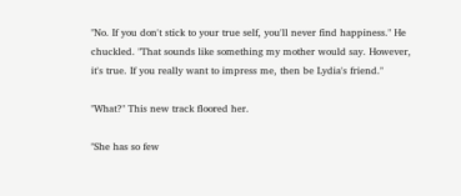"No. If you don't stick to your true self, you'll never find happiness." He chuckled. "That sounds like something my mother would say. However, it's true. If you really want to impress me, then be Lydia's friend."

"What?" This new track floored her.

"She has so few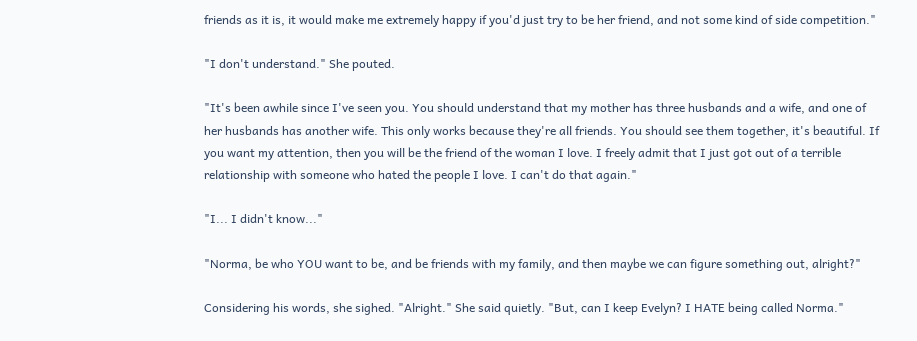friends as it is, it would make me extremely happy if you'd just try to be her friend, and not some kind of side competition."

"I don't understand." She pouted.

"It's been awhile since I've seen you. You should understand that my mother has three husbands and a wife, and one of her husbands has another wife. This only works because they're all friends. You should see them together, it's beautiful. If you want my attention, then you will be the friend of the woman I love. I freely admit that I just got out of a terrible relationship with someone who hated the people I love. I can't do that again."

"I... I didn't know..."

"Norma, be who YOU want to be, and be friends with my family, and then maybe we can figure something out, alright?"

Considering his words, she sighed. "Alright." She said quietly. "But, can I keep Evelyn? I HATE being called Norma."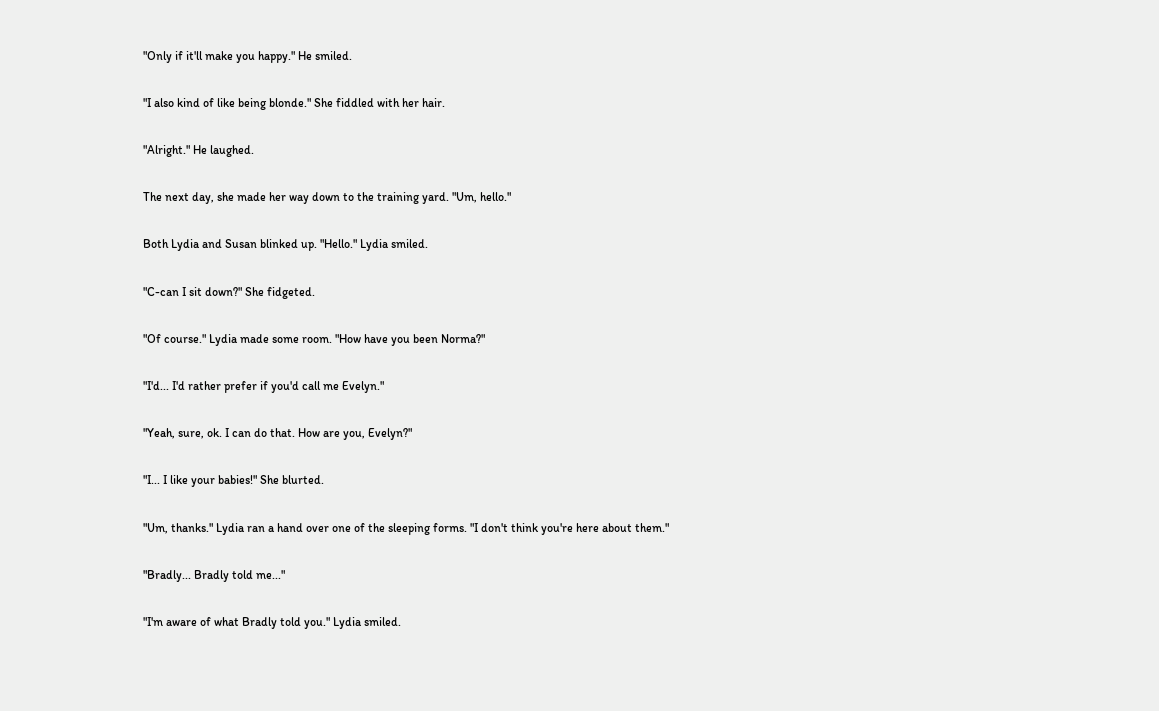"Only if it'll make you happy." He smiled.

"I also kind of like being blonde." She fiddled with her hair.

"Alright." He laughed.

The next day, she made her way down to the training yard. "Um, hello."

Both Lydia and Susan blinked up. "Hello." Lydia smiled.

"C-can I sit down?" She fidgeted.

"Of course." Lydia made some room. "How have you been Norma?"

"I'd... I'd rather prefer if you'd call me Evelyn."

"Yeah, sure, ok. I can do that. How are you, Evelyn?"

"I... I like your babies!" She blurted.

"Um, thanks." Lydia ran a hand over one of the sleeping forms. "I don't think you're here about them."

"Bradly... Bradly told me..."

"I'm aware of what Bradly told you." Lydia smiled.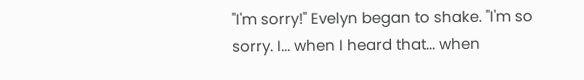"I'm sorry!" Evelyn began to shake. "I'm so sorry. I... when I heard that... when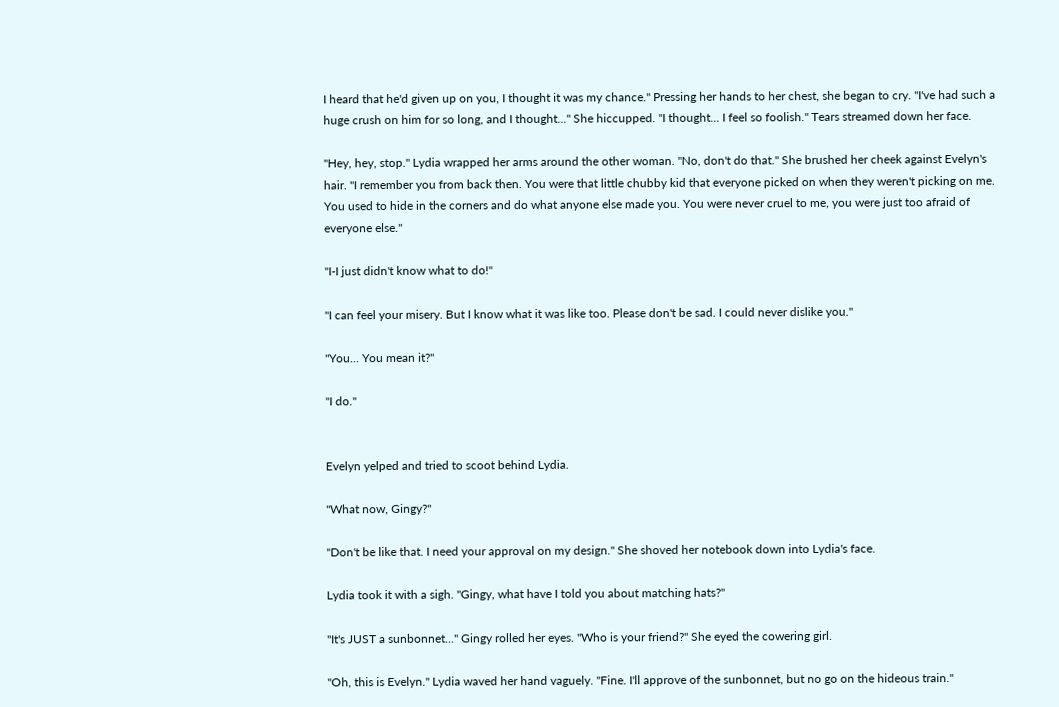I heard that he'd given up on you, I thought it was my chance." Pressing her hands to her chest, she began to cry. "I've had such a huge crush on him for so long, and I thought..." She hiccupped. "I thought... I feel so foolish." Tears streamed down her face.

"Hey, hey, stop." Lydia wrapped her arms around the other woman. "No, don't do that." She brushed her cheek against Evelyn's hair. "I remember you from back then. You were that little chubby kid that everyone picked on when they weren't picking on me. You used to hide in the corners and do what anyone else made you. You were never cruel to me, you were just too afraid of everyone else."

"I-I just didn't know what to do!"

"I can feel your misery. But I know what it was like too. Please don't be sad. I could never dislike you."

"You... You mean it?"

"I do."


Evelyn yelped and tried to scoot behind Lydia.

"What now, Gingy?"

"Don't be like that. I need your approval on my design." She shoved her notebook down into Lydia's face.

Lydia took it with a sigh. "Gingy, what have I told you about matching hats?"

"It's JUST a sunbonnet..." Gingy rolled her eyes. "Who is your friend?" She eyed the cowering girl.

"Oh, this is Evelyn." Lydia waved her hand vaguely. "Fine. I'll approve of the sunbonnet, but no go on the hideous train."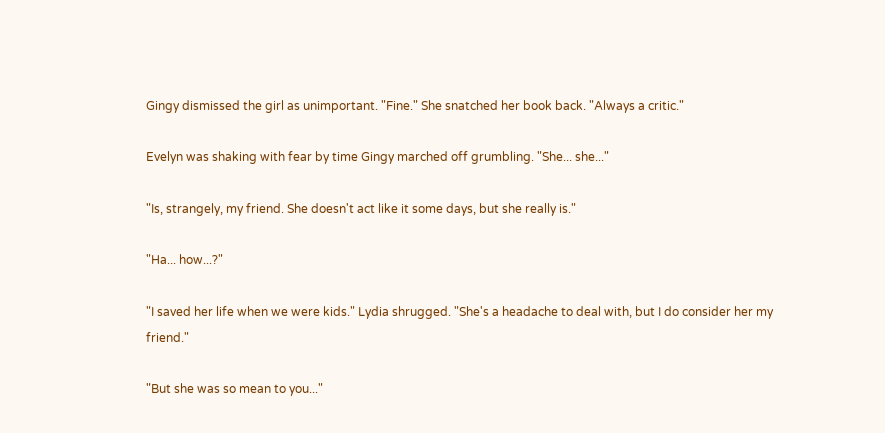Gingy dismissed the girl as unimportant. "Fine." She snatched her book back. "Always a critic."

Evelyn was shaking with fear by time Gingy marched off grumbling. "She... she..."

"Is, strangely, my friend. She doesn't act like it some days, but she really is."

"Ha... how...?"

"I saved her life when we were kids." Lydia shrugged. "She's a headache to deal with, but I do consider her my friend."

"But she was so mean to you..."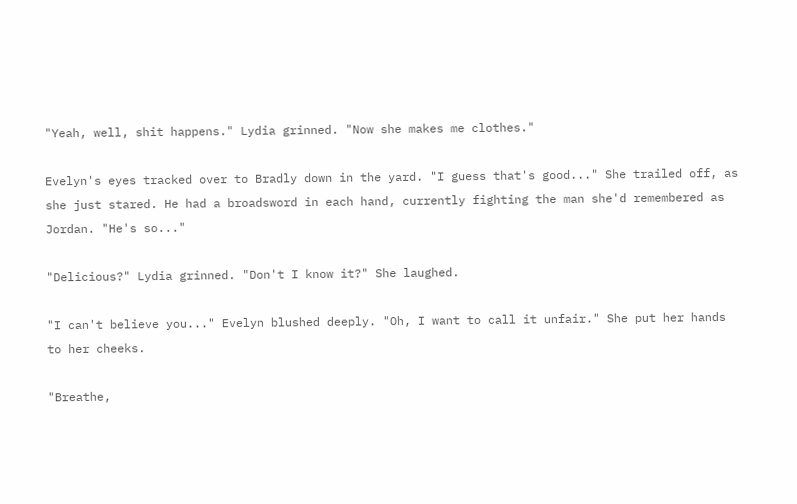"Yeah, well, shit happens." Lydia grinned. "Now she makes me clothes."

Evelyn's eyes tracked over to Bradly down in the yard. "I guess that's good..." She trailed off, as she just stared. He had a broadsword in each hand, currently fighting the man she'd remembered as Jordan. "He's so..."

"Delicious?" Lydia grinned. "Don't I know it?" She laughed.

"I can't believe you..." Evelyn blushed deeply. "Oh, I want to call it unfair." She put her hands to her cheeks.

"Breathe,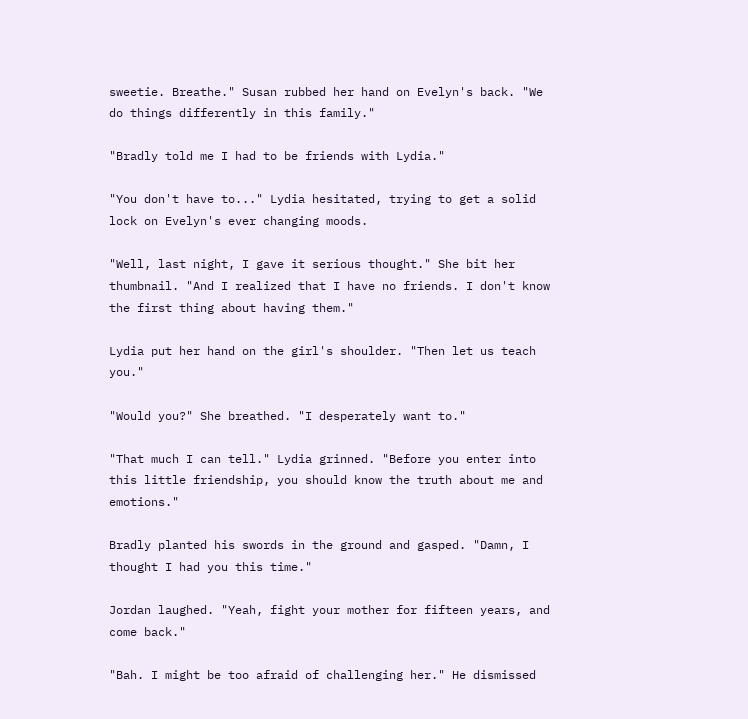sweetie. Breathe." Susan rubbed her hand on Evelyn's back. "We do things differently in this family."

"Bradly told me I had to be friends with Lydia."

"You don't have to..." Lydia hesitated, trying to get a solid lock on Evelyn's ever changing moods.

"Well, last night, I gave it serious thought." She bit her thumbnail. "And I realized that I have no friends. I don't know the first thing about having them."

Lydia put her hand on the girl's shoulder. "Then let us teach you."

"Would you?" She breathed. "I desperately want to."

"That much I can tell." Lydia grinned. "Before you enter into this little friendship, you should know the truth about me and emotions."

Bradly planted his swords in the ground and gasped. "Damn, I thought I had you this time."

Jordan laughed. "Yeah, fight your mother for fifteen years, and come back."

"Bah. I might be too afraid of challenging her." He dismissed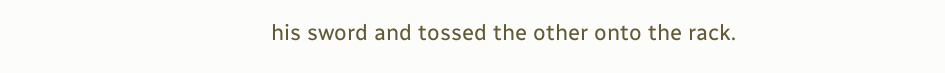his sword and tossed the other onto the rack.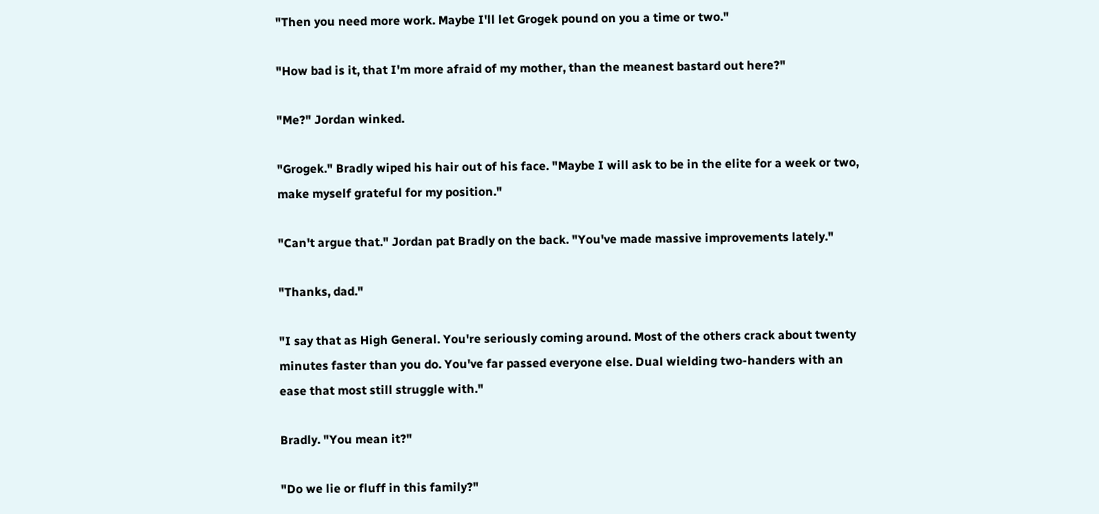"Then you need more work. Maybe I'll let Grogek pound on you a time or two."

"How bad is it, that I'm more afraid of my mother, than the meanest bastard out here?"

"Me?" Jordan winked.

"Grogek." Bradly wiped his hair out of his face. "Maybe I will ask to be in the elite for a week or two, make myself grateful for my position."

"Can't argue that." Jordan pat Bradly on the back. "You've made massive improvements lately."

"Thanks, dad."

"I say that as High General. You're seriously coming around. Most of the others crack about twenty minutes faster than you do. You've far passed everyone else. Dual wielding two-handers with an ease that most still struggle with."

Bradly. "You mean it?"

"Do we lie or fluff in this family?"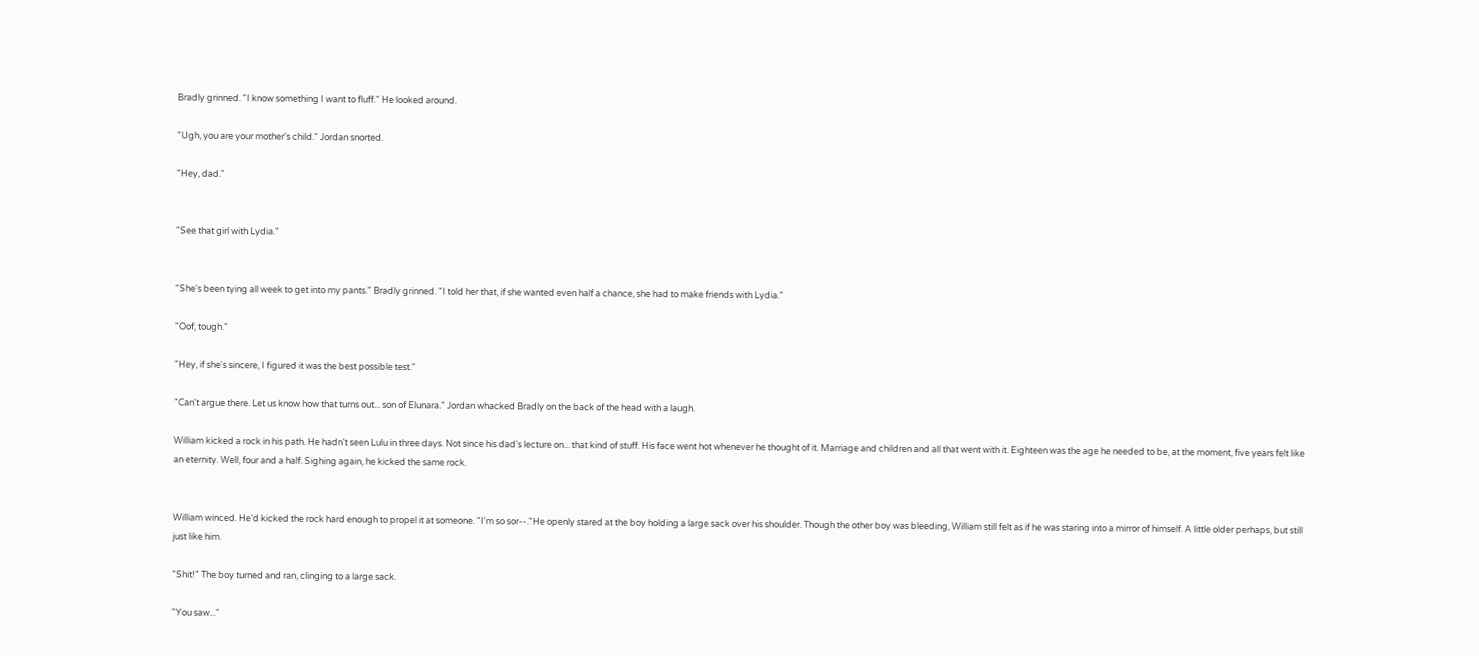Bradly grinned. "I know something I want to fluff." He looked around.

"Ugh, you are your mother's child." Jordan snorted.

"Hey, dad."


"See that girl with Lydia."


"She's been tying all week to get into my pants." Bradly grinned. "I told her that, if she wanted even half a chance, she had to make friends with Lydia."

"Oof, tough."

"Hey, if she's sincere, I figured it was the best possible test."

"Can't argue there. Let us know how that turns out... son of Elunara." Jordan whacked Bradly on the back of the head with a laugh.

William kicked a rock in his path. He hadn't seen Lulu in three days. Not since his dad's lecture on... that kind of stuff. His face went hot whenever he thought of it. Marriage and children and all that went with it. Eighteen was the age he needed to be, at the moment, five years felt like an eternity. Well, four and a half. Sighing again, he kicked the same rock.


William winced. He'd kicked the rock hard enough to propel it at someone. "I'm so sor--."He openly stared at the boy holding a large sack over his shoulder. Though the other boy was bleeding, William still felt as if he was staring into a mirror of himself. A little older perhaps, but still just like him.

"Shit!" The boy turned and ran, clinging to a large sack.

"You saw..."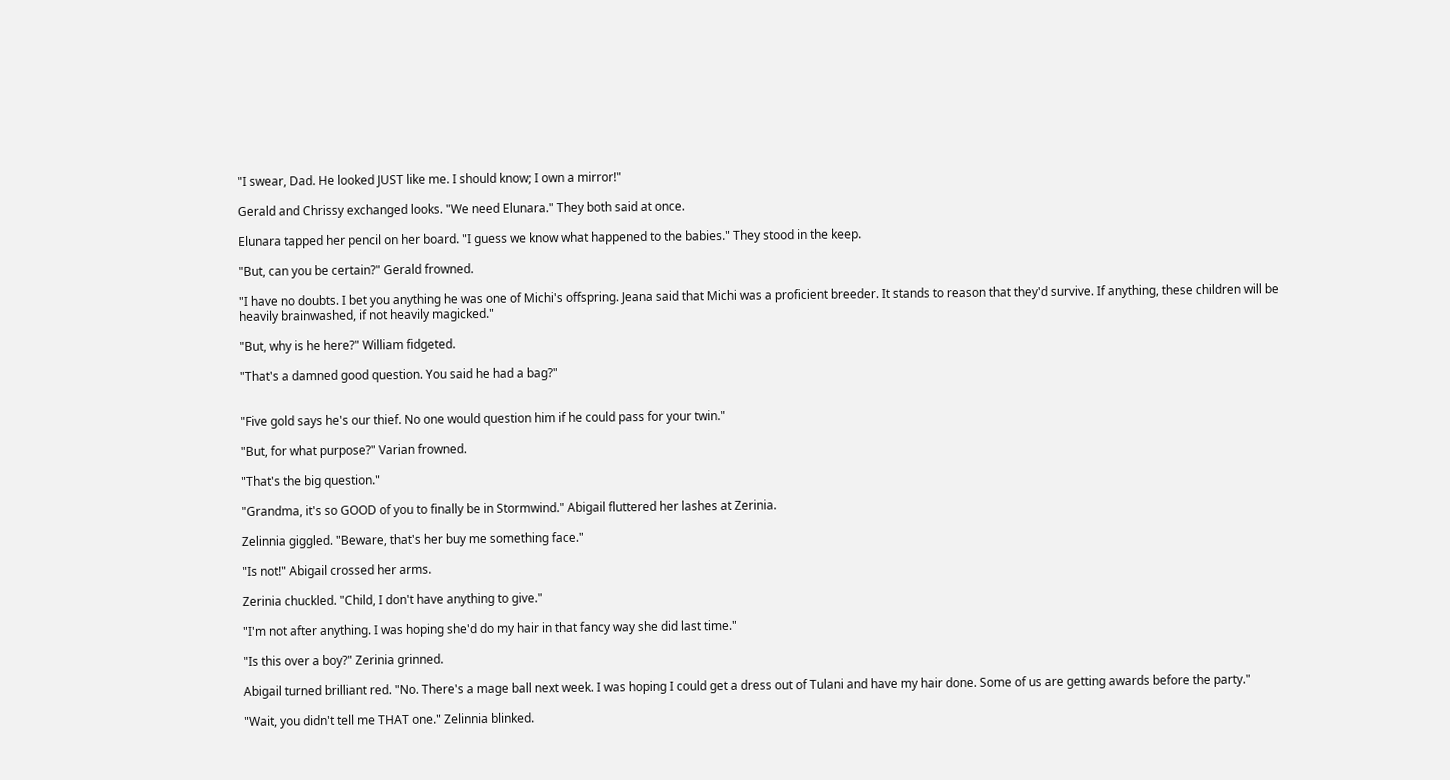"I swear, Dad. He looked JUST like me. I should know; I own a mirror!"

Gerald and Chrissy exchanged looks. "We need Elunara." They both said at once.

Elunara tapped her pencil on her board. "I guess we know what happened to the babies." They stood in the keep.

"But, can you be certain?" Gerald frowned.

"I have no doubts. I bet you anything he was one of Michi's offspring. Jeana said that Michi was a proficient breeder. It stands to reason that they'd survive. If anything, these children will be heavily brainwashed, if not heavily magicked."

"But, why is he here?" William fidgeted.

"That's a damned good question. You said he had a bag?"


"Five gold says he's our thief. No one would question him if he could pass for your twin."

"But, for what purpose?" Varian frowned.

"That's the big question."

"Grandma, it's so GOOD of you to finally be in Stormwind." Abigail fluttered her lashes at Zerinia.

Zelinnia giggled. "Beware, that's her buy me something face."

"Is not!" Abigail crossed her arms.

Zerinia chuckled. "Child, I don't have anything to give."

"I'm not after anything. I was hoping she'd do my hair in that fancy way she did last time."

"Is this over a boy?" Zerinia grinned.

Abigail turned brilliant red. "No. There's a mage ball next week. I was hoping I could get a dress out of Tulani and have my hair done. Some of us are getting awards before the party."

"Wait, you didn't tell me THAT one." Zelinnia blinked.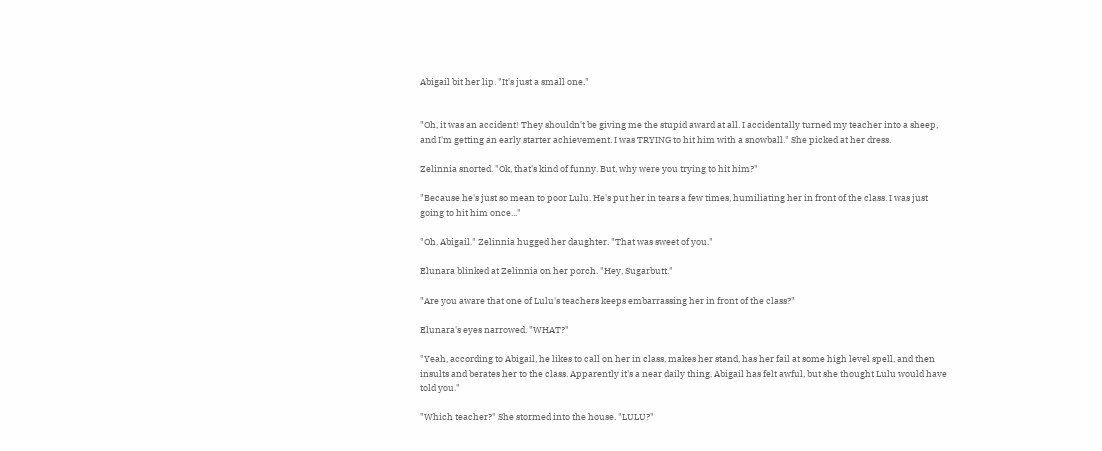Abigail bit her lip. "It's just a small one."


"Oh, it was an accident! They shouldn't be giving me the stupid award at all. I accidentally turned my teacher into a sheep, and I'm getting an early starter achievement. I was TRYING to hit him with a snowball." She picked at her dress.

Zelinnia snorted. "Ok, that's kind of funny. But, why were you trying to hit him?"

"Because he's just so mean to poor Lulu. He's put her in tears a few times, humiliating her in front of the class. I was just going to hit him once..."

"Oh, Abigail." Zelinnia hugged her daughter. "That was sweet of you."

Elunara blinked at Zelinnia on her porch. "Hey, Sugarbutt."

"Are you aware that one of Lulu's teachers keeps embarrassing her in front of the class?"

Elunara's eyes narrowed. "WHAT?"

"Yeah, according to Abigail, he likes to call on her in class, makes her stand, has her fail at some high level spell, and then insults and berates her to the class. Apparently it's a near daily thing. Abigail has felt awful, but she thought Lulu would have told you."

"Which teacher?" She stormed into the house. "LULU?"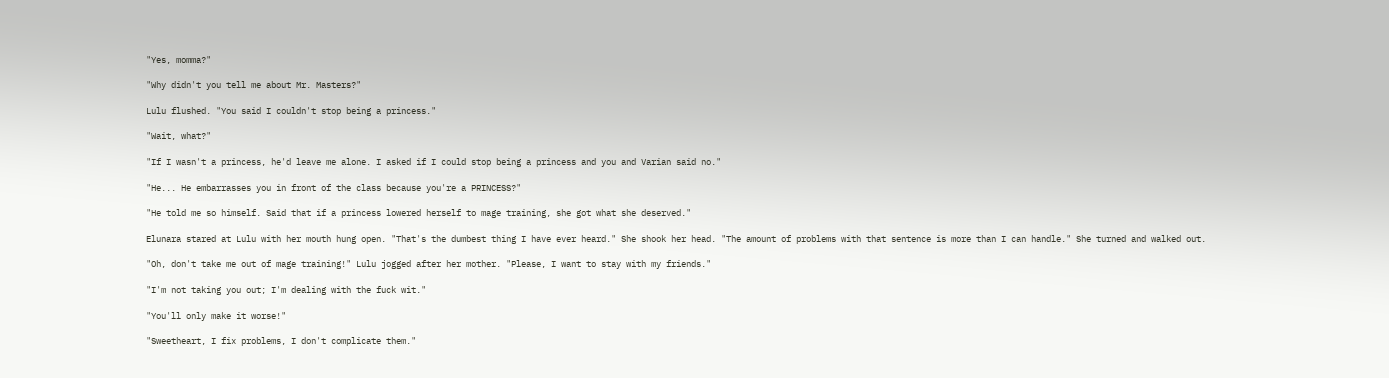"Yes, momma?"

"Why didn't you tell me about Mr. Masters?"

Lulu flushed. "You said I couldn't stop being a princess."

"Wait, what?"

"If I wasn't a princess, he'd leave me alone. I asked if I could stop being a princess and you and Varian said no."

"He... He embarrasses you in front of the class because you're a PRINCESS?"

"He told me so himself. Said that if a princess lowered herself to mage training, she got what she deserved."

Elunara stared at Lulu with her mouth hung open. "That's the dumbest thing I have ever heard." She shook her head. "The amount of problems with that sentence is more than I can handle." She turned and walked out.

"Oh, don't take me out of mage training!" Lulu jogged after her mother. "Please, I want to stay with my friends."

"I'm not taking you out; I'm dealing with the fuck wit."

"You'll only make it worse!"

"Sweetheart, I fix problems, I don't complicate them."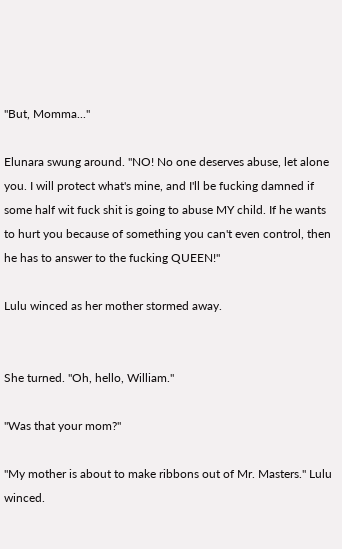"But, Momma..."

Elunara swung around. "NO! No one deserves abuse, let alone you. I will protect what's mine, and I'll be fucking damned if some half wit fuck shit is going to abuse MY child. If he wants to hurt you because of something you can't even control, then he has to answer to the fucking QUEEN!"

Lulu winced as her mother stormed away.


She turned. "Oh, hello, William."

"Was that your mom?"

"My mother is about to make ribbons out of Mr. Masters." Lulu winced.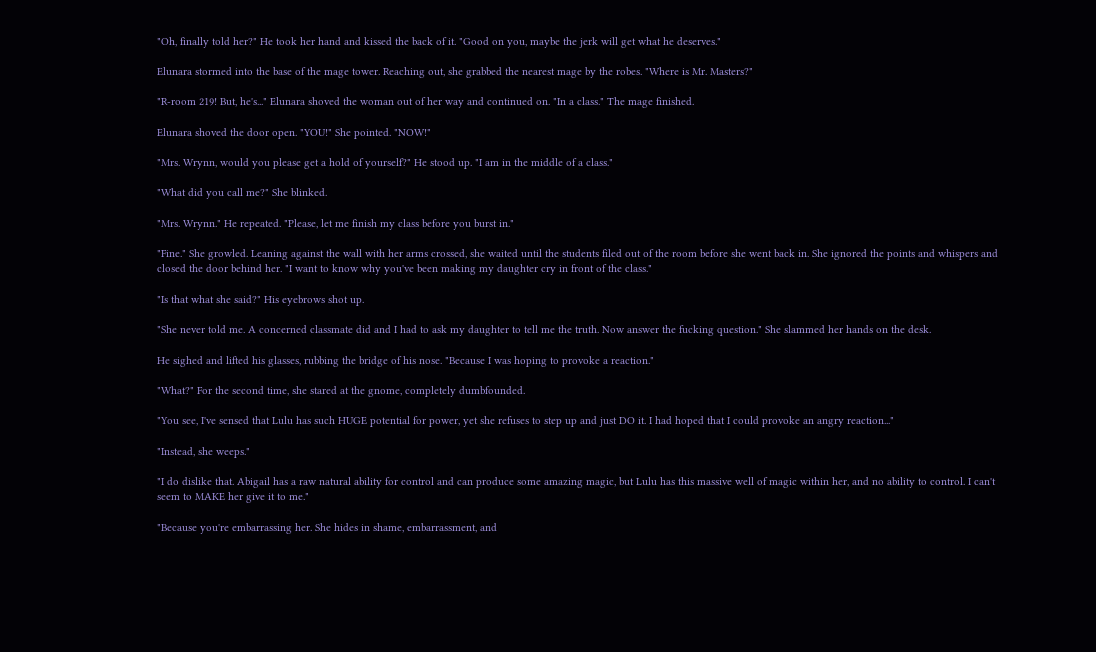"Oh, finally told her?" He took her hand and kissed the back of it. "Good on you, maybe the jerk will get what he deserves."

Elunara stormed into the base of the mage tower. Reaching out, she grabbed the nearest mage by the robes. "Where is Mr. Masters?"

"R-room 219! But, he's..." Elunara shoved the woman out of her way and continued on. "In a class." The mage finished.

Elunara shoved the door open. "YOU!" She pointed. "NOW!"

"Mrs. Wrynn, would you please get a hold of yourself?" He stood up. "I am in the middle of a class."

"What did you call me?" She blinked.

"Mrs. Wrynn." He repeated. "Please, let me finish my class before you burst in."

"Fine." She growled. Leaning against the wall with her arms crossed, she waited until the students filed out of the room before she went back in. She ignored the points and whispers and closed the door behind her. "I want to know why you've been making my daughter cry in front of the class."

"Is that what she said?" His eyebrows shot up.

"She never told me. A concerned classmate did and I had to ask my daughter to tell me the truth. Now answer the fucking question." She slammed her hands on the desk.

He sighed and lifted his glasses, rubbing the bridge of his nose. "Because I was hoping to provoke a reaction."

"What?" For the second time, she stared at the gnome, completely dumbfounded.

"You see, I've sensed that Lulu has such HUGE potential for power, yet she refuses to step up and just DO it. I had hoped that I could provoke an angry reaction..."

"Instead, she weeps."

"I do dislike that. Abigail has a raw natural ability for control and can produce some amazing magic, but Lulu has this massive well of magic within her, and no ability to control. I can't seem to MAKE her give it to me."

"Because you're embarrassing her. She hides in shame, embarrassment, and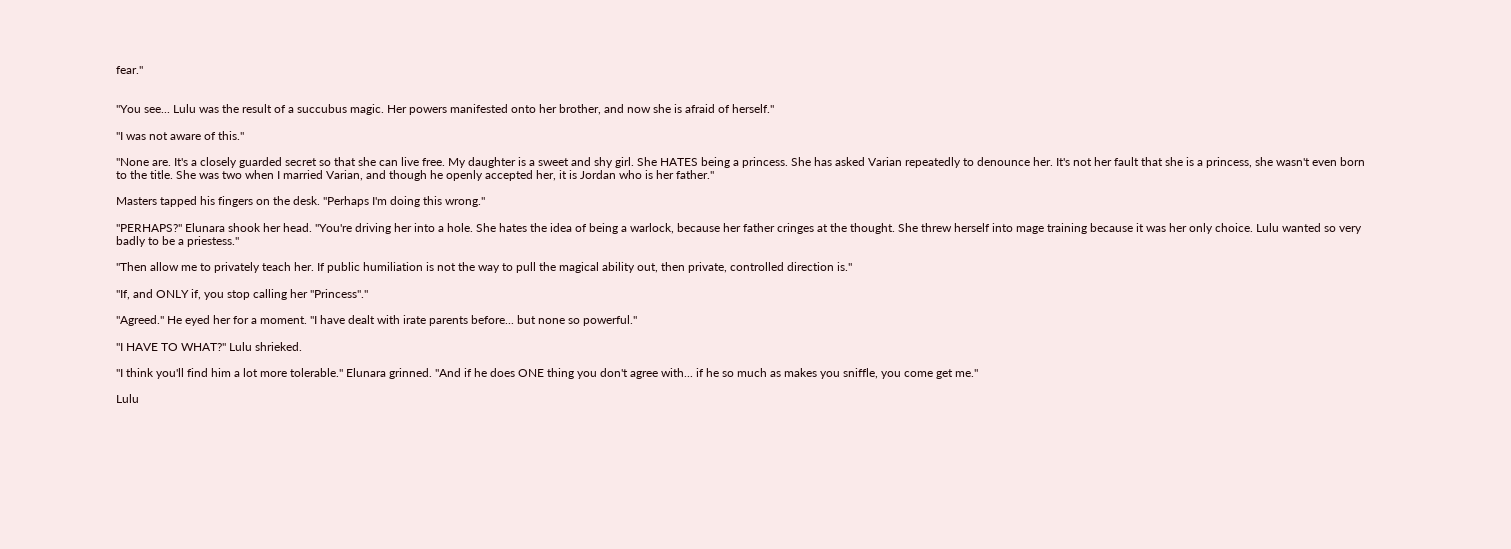fear."


"You see... Lulu was the result of a succubus magic. Her powers manifested onto her brother, and now she is afraid of herself."

"I was not aware of this."

"None are. It's a closely guarded secret so that she can live free. My daughter is a sweet and shy girl. She HATES being a princess. She has asked Varian repeatedly to denounce her. It's not her fault that she is a princess, she wasn't even born to the title. She was two when I married Varian, and though he openly accepted her, it is Jordan who is her father."

Masters tapped his fingers on the desk. "Perhaps I'm doing this wrong."

"PERHAPS?" Elunara shook her head. "You're driving her into a hole. She hates the idea of being a warlock, because her father cringes at the thought. She threw herself into mage training because it was her only choice. Lulu wanted so very badly to be a priestess."

"Then allow me to privately teach her. If public humiliation is not the way to pull the magical ability out, then private, controlled direction is."

"If, and ONLY if, you stop calling her "Princess"."

"Agreed." He eyed her for a moment. "I have dealt with irate parents before... but none so powerful."

"I HAVE TO WHAT?" Lulu shrieked.

"I think you'll find him a lot more tolerable." Elunara grinned. "And if he does ONE thing you don't agree with... if he so much as makes you sniffle, you come get me."

Lulu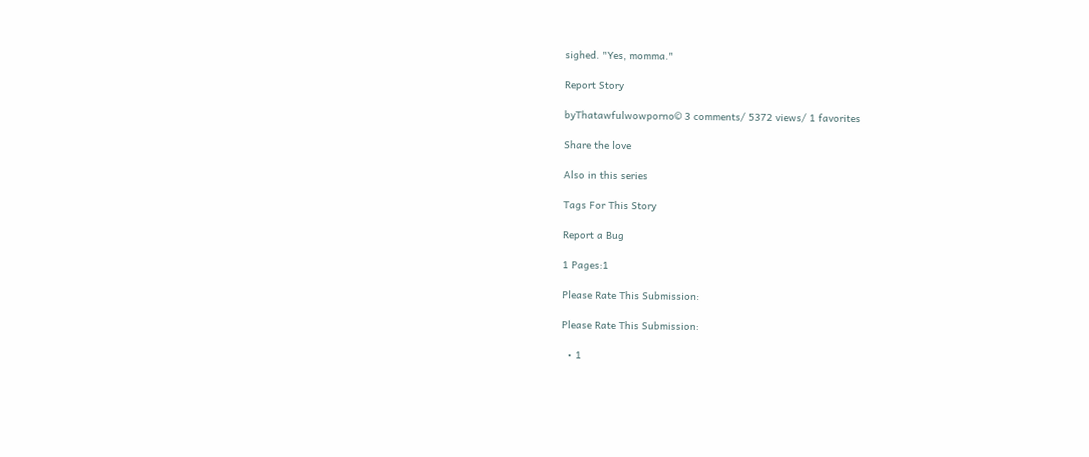sighed. "Yes, momma."

Report Story

byThatawfulwowporno© 3 comments/ 5372 views/ 1 favorites

Share the love

Also in this series

Tags For This Story

Report a Bug

1 Pages:1

Please Rate This Submission:

Please Rate This Submission:

  • 1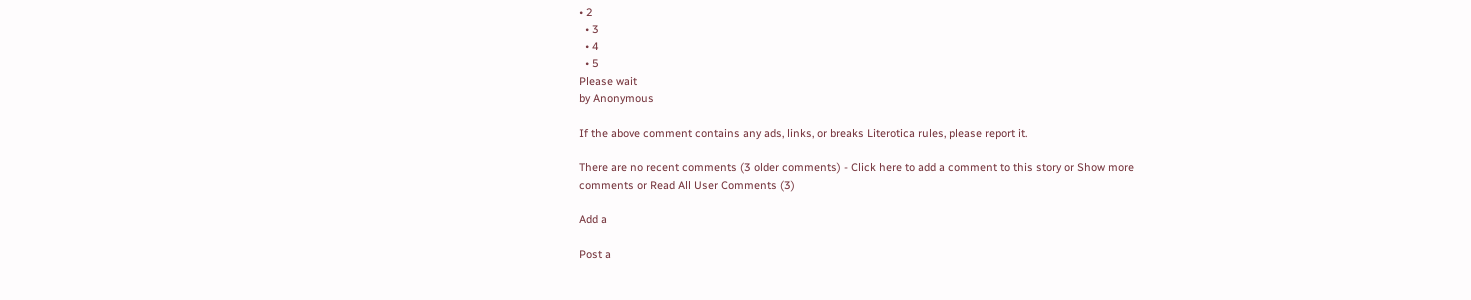• 2
  • 3
  • 4
  • 5
Please wait
by Anonymous

If the above comment contains any ads, links, or breaks Literotica rules, please report it.

There are no recent comments (3 older comments) - Click here to add a comment to this story or Show more comments or Read All User Comments (3)

Add a

Post a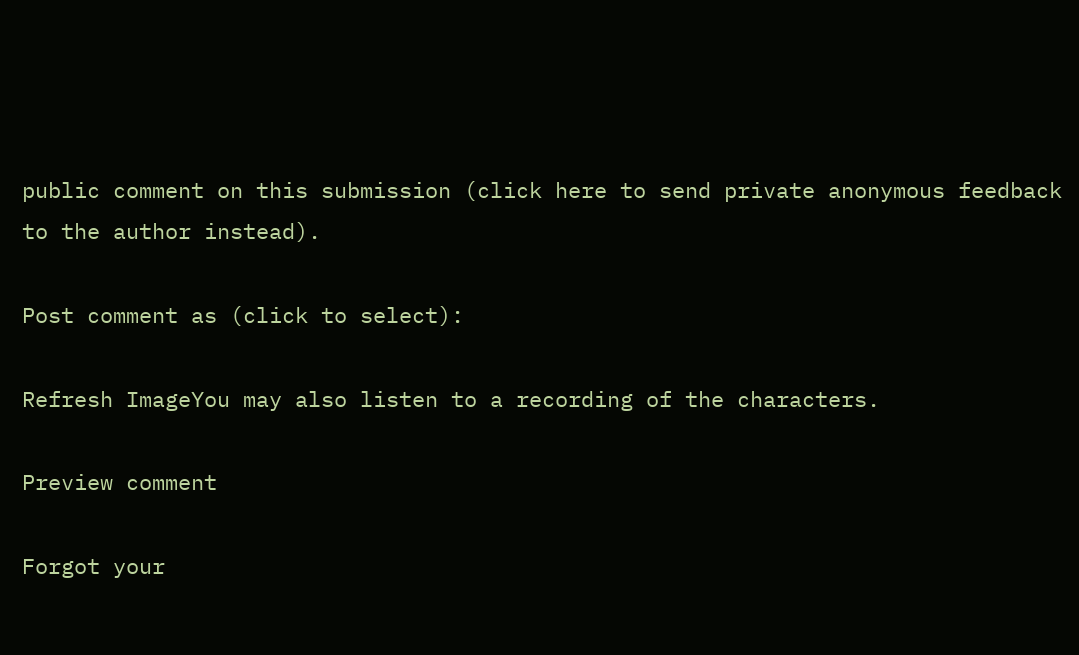public comment on this submission (click here to send private anonymous feedback to the author instead).

Post comment as (click to select):

Refresh ImageYou may also listen to a recording of the characters.

Preview comment

Forgot your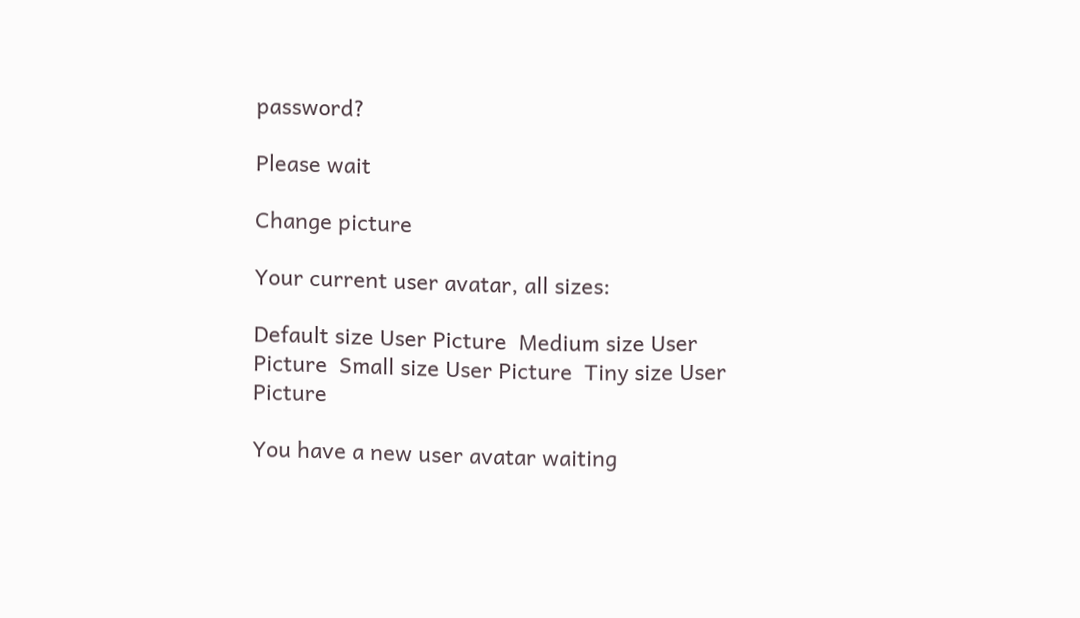password?

Please wait

Change picture

Your current user avatar, all sizes:

Default size User Picture  Medium size User Picture  Small size User Picture  Tiny size User Picture

You have a new user avatar waiting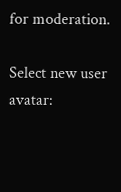for moderation.

Select new user avatar: